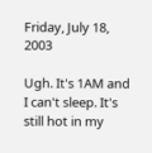Friday, July 18, 2003

Ugh. It's 1AM and I can't sleep. It's still hot in my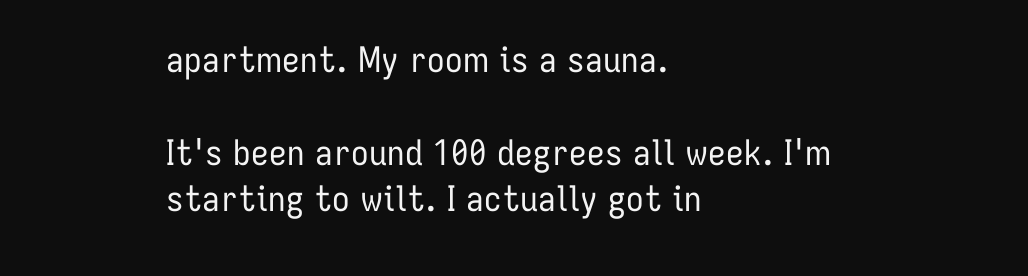apartment. My room is a sauna.

It's been around 100 degrees all week. I'm starting to wilt. I actually got in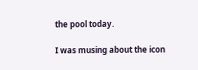the pool today.

I was musing about the icon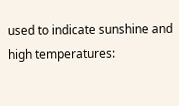used to indicate sunshine and high temperatures: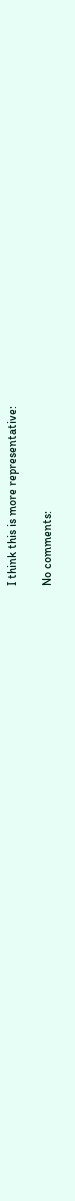I think this is more representative:

No comments: